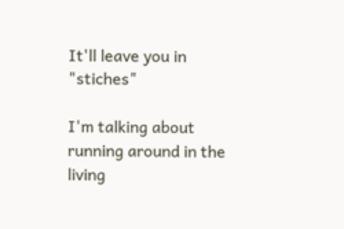It'll leave you in "stiches"

I'm talking about running around in the living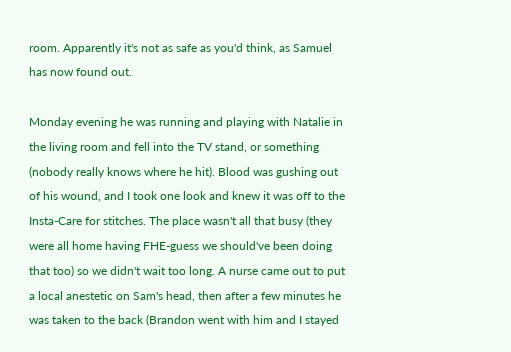room. Apparently it's not as safe as you'd think, as Samuel has now found out.

Monday evening he was running and playing with Natalie in the living room and fell into the TV stand, or something (nobody really knows where he hit). Blood was gushing out of his wound, and I took one look and knew it was off to the Insta-Care for stitches. The place wasn't all that busy (they were all home having FHE-guess we should've been doing that too) so we didn't wait too long. A nurse came out to put a local anestetic on Sam's head, then after a few minutes he was taken to the back (Brandon went with him and I stayed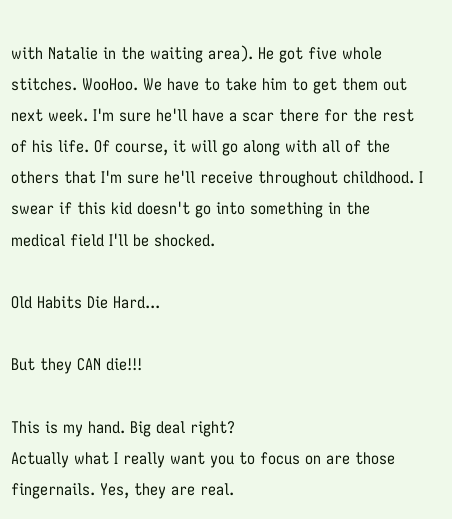with Natalie in the waiting area). He got five whole stitches. WooHoo. We have to take him to get them out next week. I'm sure he'll have a scar there for the rest of his life. Of course, it will go along with all of the others that I'm sure he'll receive throughout childhood. I swear if this kid doesn't go into something in the medical field I'll be shocked.

Old Habits Die Hard...

But they CAN die!!!

This is my hand. Big deal right?
Actually what I really want you to focus on are those fingernails. Yes, they are real.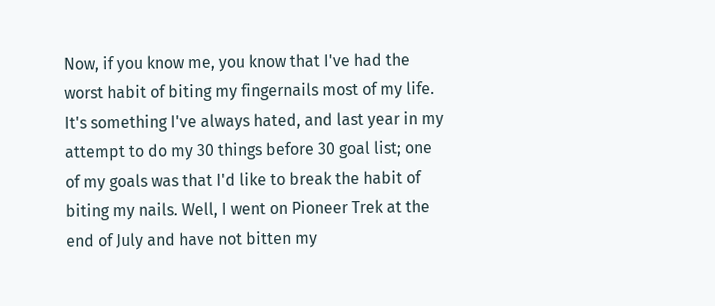Now, if you know me, you know that I've had the worst habit of biting my fingernails most of my life. It's something I've always hated, and last year in my attempt to do my 30 things before 30 goal list; one of my goals was that I'd like to break the habit of biting my nails. Well, I went on Pioneer Trek at the end of July and have not bitten my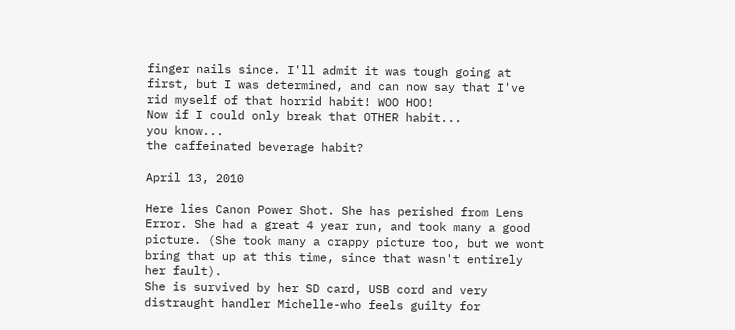finger nails since. I'll admit it was tough going at first, but I was determined, and can now say that I've rid myself of that horrid habit! WOO HOO!
Now if I could only break that OTHER habit...
you know...
the caffeinated beverage habit?

April 13, 2010

Here lies Canon Power Shot. She has perished from Lens Error. She had a great 4 year run, and took many a good picture. (She took many a crappy picture too, but we wont bring that up at this time, since that wasn't entirely her fault).
She is survived by her SD card, USB cord and very distraught handler Michelle-who feels guilty for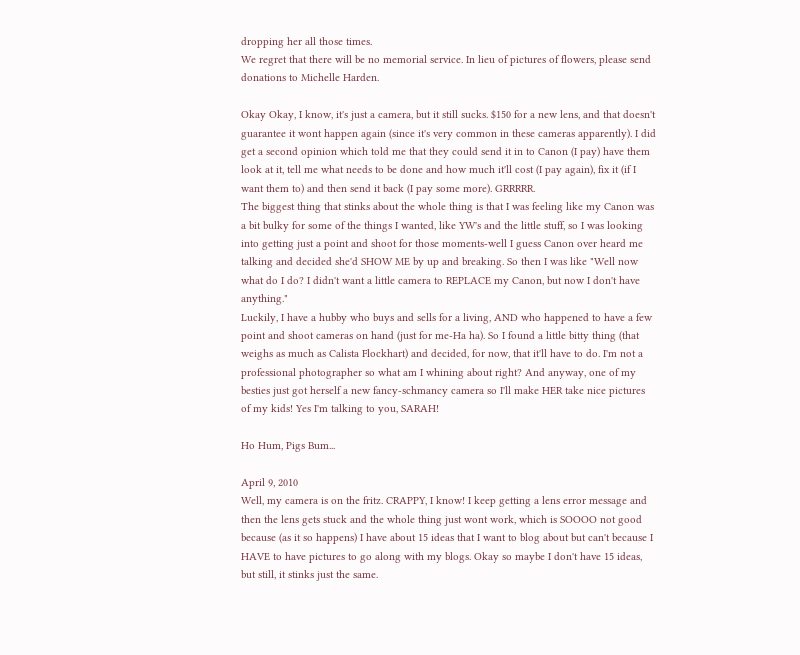dropping her all those times.
We regret that there will be no memorial service. In lieu of pictures of flowers, please send donations to Michelle Harden.

Okay Okay, I know, it's just a camera, but it still sucks. $150 for a new lens, and that doesn't guarantee it wont happen again (since it's very common in these cameras apparently). I did get a second opinion which told me that they could send it in to Canon (I pay) have them look at it, tell me what needs to be done and how much it'll cost (I pay again), fix it (if I want them to) and then send it back (I pay some more). GRRRRR.
The biggest thing that stinks about the whole thing is that I was feeling like my Canon was a bit bulky for some of the things I wanted, like YW's and the little stuff, so I was looking into getting just a point and shoot for those moments-well I guess Canon over heard me talking and decided she'd SHOW ME by up and breaking. So then I was like "Well now what do I do? I didn't want a little camera to REPLACE my Canon, but now I don't have anything."
Luckily, I have a hubby who buys and sells for a living, AND who happened to have a few point and shoot cameras on hand (just for me-Ha ha). So I found a little bitty thing (that weighs as much as Calista Flockhart) and decided, for now, that it'll have to do. I'm not a professional photographer so what am I whining about right? And anyway, one of my besties just got herself a new fancy-schmancy camera so I'll make HER take nice pictures of my kids! Yes I'm talking to you, SARAH!

Ho Hum, Pigs Bum...

April 9, 2010
Well, my camera is on the fritz. CRAPPY, I know! I keep getting a lens error message and then the lens gets stuck and the whole thing just wont work, which is SOOOO not good because (as it so happens) I have about 15 ideas that I want to blog about but can't because I HAVE to have pictures to go along with my blogs. Okay so maybe I don't have 15 ideas, but still, it stinks just the same.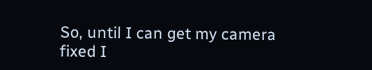So, until I can get my camera fixed I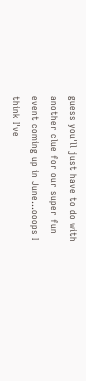guess you'll just have to do with another clue for our super fun event coming up in June...ooops I think I've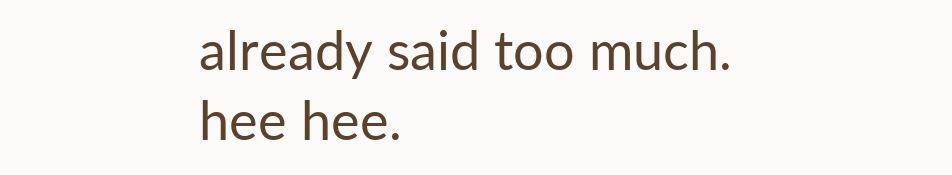already said too much. hee hee.